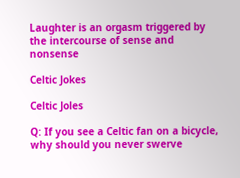Laughter is an orgasm triggered by the intercourse of sense and nonsense

Celtic Jokes

Celtic Joles

Q: If you see a Celtic fan on a bicycle, why should you never swerve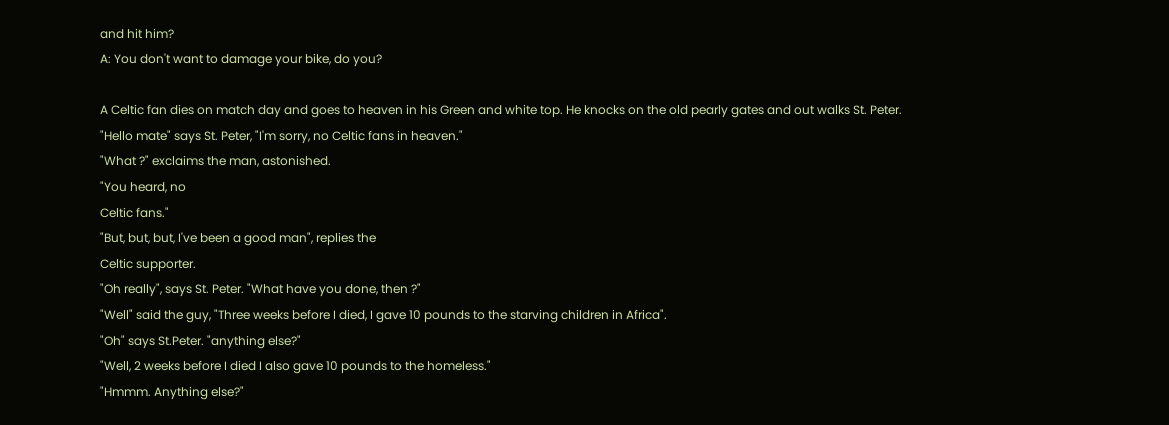and hit him?
A: You don't want to damage your bike, do you?

A Celtic fan dies on match day and goes to heaven in his Green and white top. He knocks on the old pearly gates and out walks St. Peter.
"Hello mate" says St. Peter, "I'm sorry, no Celtic fans in heaven."
"What ?" exclaims the man, astonished.
"You heard, no
Celtic fans."
"But, but, but, I've been a good man", replies the
Celtic supporter.
"Oh really", says St. Peter. "What have you done, then ?"
"Well" said the guy, "Three weeks before I died, I gave 10 pounds to the starving children in Africa".
"Oh" says St.Peter. "anything else?"
"Well, 2 weeks before I died I also gave 10 pounds to the homeless."
"Hmmm. Anything else?"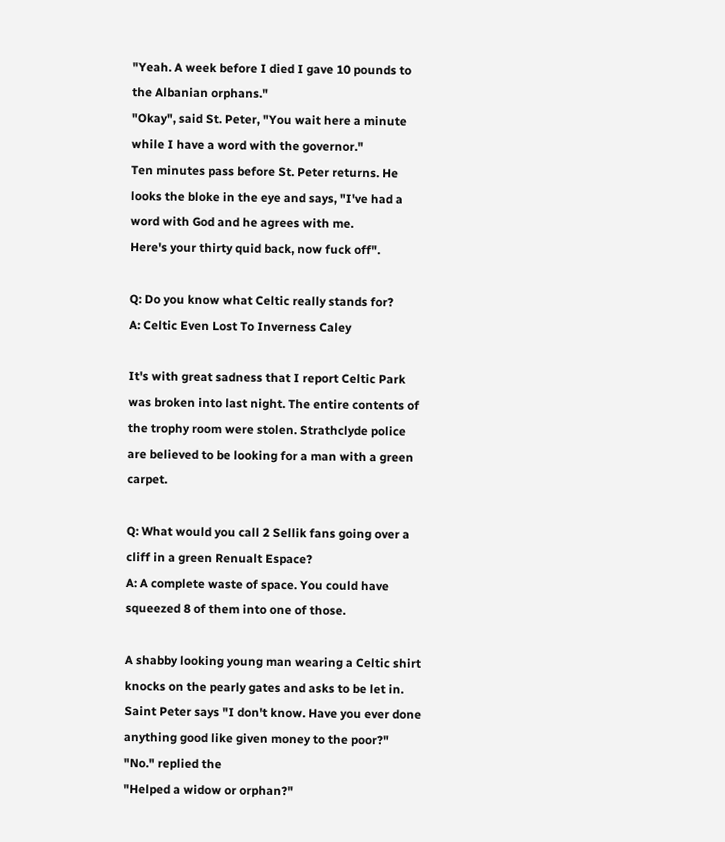"Yeah. A week before I died I gave 10 pounds to the Albanian orphans."
"Okay", said St. Peter, "You wait here a minute while I have a word with the governor."
Ten minutes pass before St. Peter returns. He looks the bloke in the eye and says, "I've had a word with God and he agrees with me.
Here's your thirty quid back, now fuck off".

Q: Do you know what Celtic really stands for?
A: Celtic Even Lost To Inverness Caley

It's with great sadness that I report Celtic Park was broken into last night. The entire contents of the trophy room were stolen. Strathclyde police are believed to be looking for a man with a green carpet.

Q: What would you call 2 Sellik fans going over a cliff in a green Renualt Espace?
A: A complete waste of space. You could have squeezed 8 of them into one of those.

A shabby looking young man wearing a Celtic shirt knocks on the pearly gates and asks to be let in. Saint Peter says "I don't know. Have you ever done anything good like given money to the poor?"
"No." replied the
"Helped a widow or orphan?"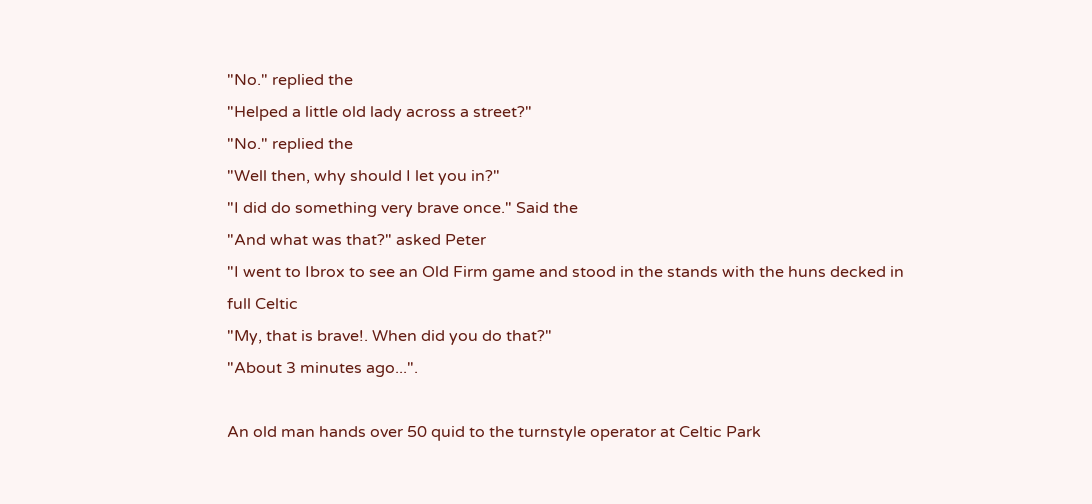"No." replied the
"Helped a little old lady across a street?"
"No." replied the
"Well then, why should I let you in?"
"I did do something very brave once." Said the
"And what was that?" asked Peter
"I went to Ibrox to see an Old Firm game and stood in the stands with the huns decked in full Celtic
"My, that is brave!. When did you do that?"
"About 3 minutes ago...".

An old man hands over 50 quid to the turnstyle operator at Celtic Park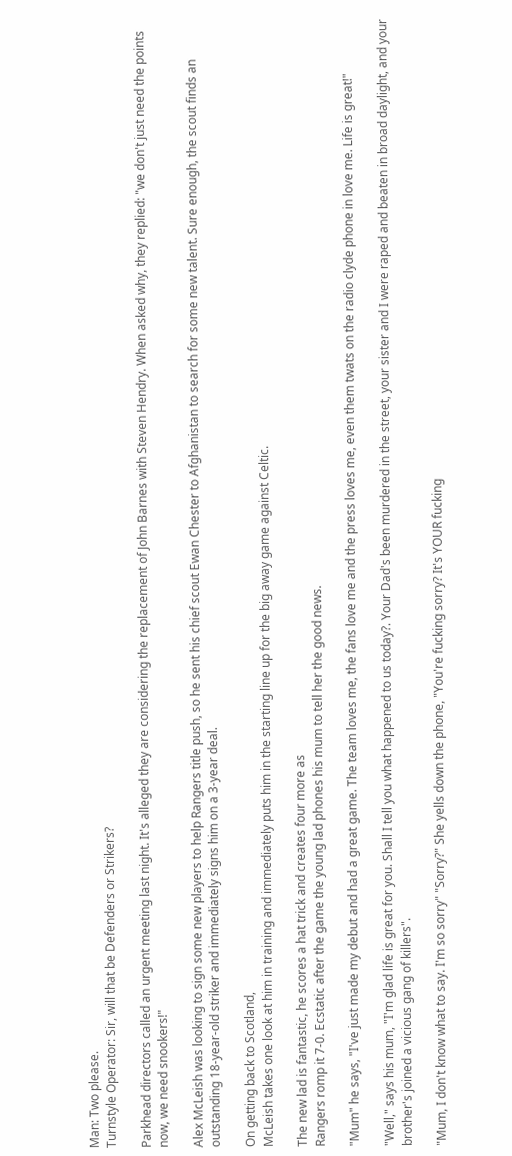Man: Two please.
Turnstyle Operator: Sir, will that be Defenders or Strikers?

Parkhead directors called an urgent meeting last night. It's alleged they are considering the replacement of John Barnes with Steven Hendry. When asked why, they replied: "we don't just need the points now, we need snookers!"

Alex McLeish was looking to sign some new players to help Rangers title push, so he sent his chief scout Ewan Chester to Afghanistan to search for some new talent. Sure enough, the scout finds an outstanding 18-year-old striker and immediately signs him on a 3-year deal.

On getting back to Scotland,
McLeish takes one look at him in training and immediately puts him in the starting line up for the big away game against Celtic.

The new lad is fantastic, he scores a hat trick and creates four more as
Rangers romp it 7-0. Ecstatic after the game the young lad phones his mum to tell her the good news.

"Mum" he says, "I've just made my debut and had a great game. The team loves me, the fans love me and the press loves me, even them twats on the radio clyde phone in love me. Life is great!"

"Well," says his mum, "I'm glad life is great for you. Shall I tell you what happened to us today?. Your Dad's been murdered in the street, your sister and I were raped and beaten in broad daylight, and your brother's joined a vicious gang of killers".

"Mum, I don't know what to say. I'm so sorry" "Sorry?" She yells down the phone, "You're fucking sorry? It's YOUR fucking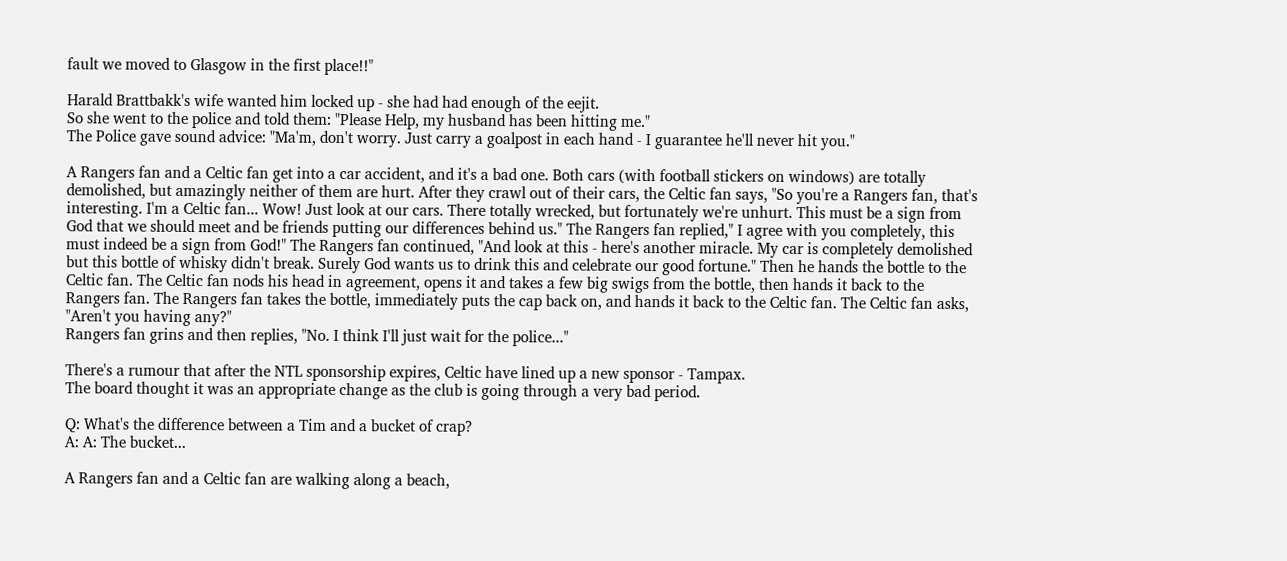fault we moved to Glasgow in the first place!!"

Harald Brattbakk's wife wanted him locked up - she had had enough of the eejit.
So she went to the police and told them: "Please Help, my husband has been hitting me."
The Police gave sound advice: "Ma'm, don't worry. Just carry a goalpost in each hand - I guarantee he'll never hit you."

A Rangers fan and a Celtic fan get into a car accident, and it's a bad one. Both cars (with football stickers on windows) are totally demolished, but amazingly neither of them are hurt. After they crawl out of their cars, the Celtic fan says, "So you're a Rangers fan, that's interesting. I'm a Celtic fan... Wow! Just look at our cars. There totally wrecked, but fortunately we're unhurt. This must be a sign from God that we should meet and be friends putting our differences behind us." The Rangers fan replied," I agree with you completely, this must indeed be a sign from God!" The Rangers fan continued, "And look at this - here's another miracle. My car is completely demolished but this bottle of whisky didn't break. Surely God wants us to drink this and celebrate our good fortune." Then he hands the bottle to the Celtic fan. The Celtic fan nods his head in agreement, opens it and takes a few big swigs from the bottle, then hands it back to the Rangers fan. The Rangers fan takes the bottle, immediately puts the cap back on, and hands it back to the Celtic fan. The Celtic fan asks, "Aren't you having any?"
Rangers fan grins and then replies, "No. I think I'll just wait for the police..."

There's a rumour that after the NTL sponsorship expires, Celtic have lined up a new sponsor - Tampax.
The board thought it was an appropriate change as the club is going through a very bad period.

Q: What's the difference between a Tim and a bucket of crap?
A: A: The bucket...

A Rangers fan and a Celtic fan are walking along a beach,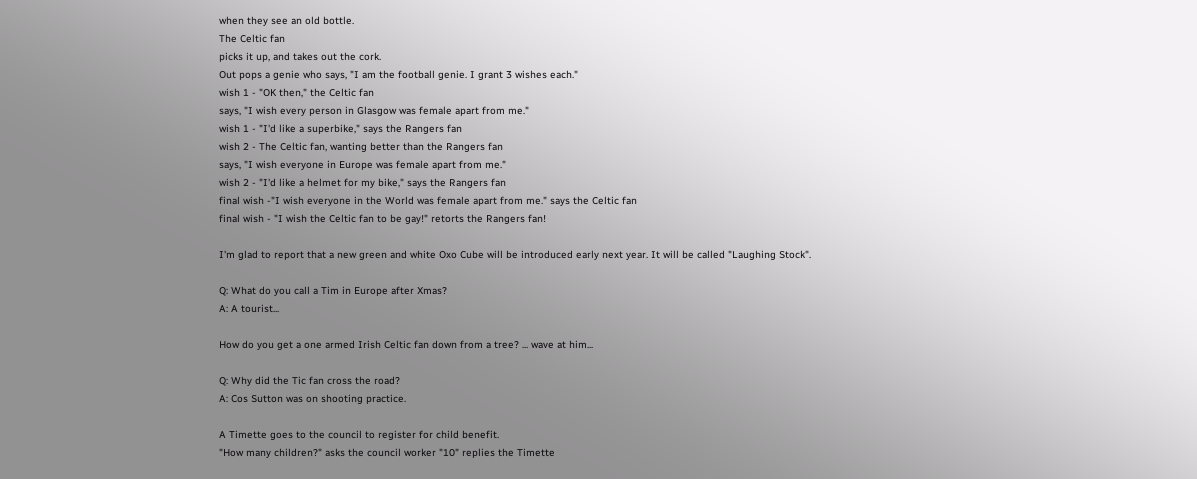when they see an old bottle.
The Celtic fan
picks it up, and takes out the cork.
Out pops a genie who says, "I am the football genie. I grant 3 wishes each."
wish 1 - "OK then," the Celtic fan
says, "I wish every person in Glasgow was female apart from me."
wish 1 - "I'd like a superbike," says the Rangers fan
wish 2 - The Celtic fan, wanting better than the Rangers fan
says, "I wish everyone in Europe was female apart from me."
wish 2 - "I'd like a helmet for my bike," says the Rangers fan
final wish -"I wish everyone in the World was female apart from me." says the Celtic fan
final wish - "I wish the Celtic fan to be gay!" retorts the Rangers fan!

I'm glad to report that a new green and white Oxo Cube will be introduced early next year. It will be called "Laughing Stock".

Q: What do you call a Tim in Europe after Xmas?
A: A tourist...

How do you get a one armed Irish Celtic fan down from a tree? ... wave at him...

Q: Why did the Tic fan cross the road?
A: Cos Sutton was on shooting practice.

A Timette goes to the council to register for child benefit.
"How many children?" asks the council worker "10" replies the Timette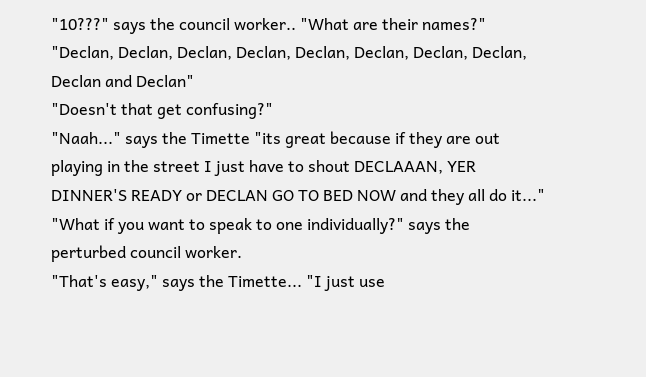"10???" says the council worker.. "What are their names?"
"Declan, Declan, Declan, Declan, Declan, Declan, Declan, Declan, Declan and Declan"
"Doesn't that get confusing?"
"Naah..." says the Timette "its great because if they are out playing in the street I just have to shout DECLAAAN, YER DINNER'S READY or DECLAN GO TO BED NOW and they all do it..."
"What if you want to speak to one individually?" says the perturbed council worker.
"That's easy," says the Timette... "I just use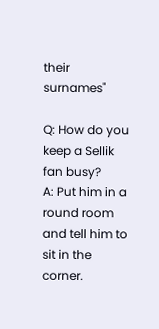their surnames"

Q: How do you keep a Sellik fan busy?
A: Put him in a round room and tell him to sit in the corner.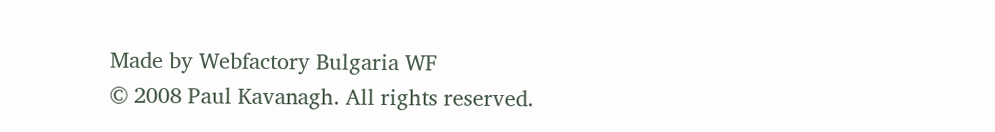Made by Webfactory Bulgaria WF
© 2008 Paul Kavanagh. All rights reserved.